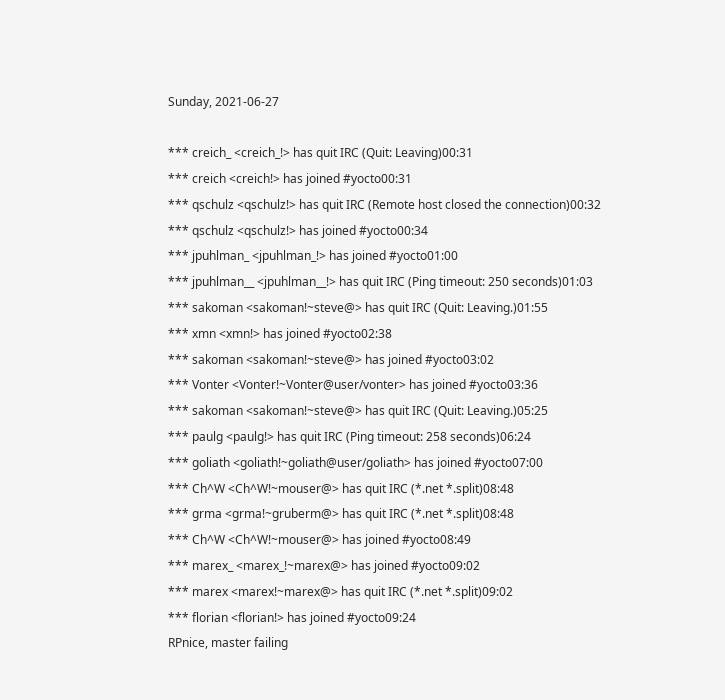Sunday, 2021-06-27

*** creich_ <creich_!> has quit IRC (Quit: Leaving)00:31
*** creich <creich!> has joined #yocto00:31
*** qschulz <qschulz!> has quit IRC (Remote host closed the connection)00:32
*** qschulz <qschulz!> has joined #yocto00:34
*** jpuhlman_ <jpuhlman_!> has joined #yocto01:00
*** jpuhlman__ <jpuhlman__!> has quit IRC (Ping timeout: 250 seconds)01:03
*** sakoman <sakoman!~steve@> has quit IRC (Quit: Leaving.)01:55
*** xmn <xmn!> has joined #yocto02:38
*** sakoman <sakoman!~steve@> has joined #yocto03:02
*** Vonter <Vonter!~Vonter@user/vonter> has joined #yocto03:36
*** sakoman <sakoman!~steve@> has quit IRC (Quit: Leaving.)05:25
*** paulg <paulg!> has quit IRC (Ping timeout: 258 seconds)06:24
*** goliath <goliath!~goliath@user/goliath> has joined #yocto07:00
*** Ch^W <Ch^W!~mouser@> has quit IRC (*.net *.split)08:48
*** grma <grma!~gruberm@> has quit IRC (*.net *.split)08:48
*** Ch^W <Ch^W!~mouser@> has joined #yocto08:49
*** marex_ <marex_!~marex@> has joined #yocto09:02
*** marex <marex!~marex@> has quit IRC (*.net *.split)09:02
*** florian <florian!> has joined #yocto09:24
RPnice, master failing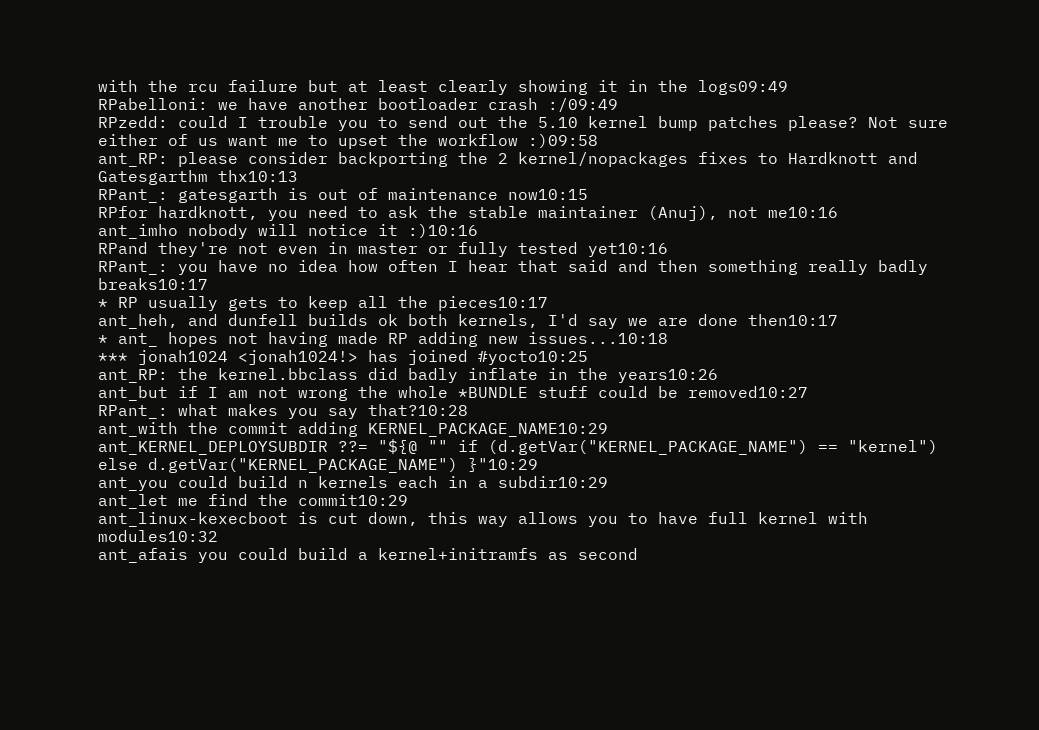with the rcu failure but at least clearly showing it in the logs09:49
RPabelloni: we have another bootloader crash :/09:49
RPzedd: could I trouble you to send out the 5.10 kernel bump patches please? Not sure either of us want me to upset the workflow :)09:58
ant_RP: please consider backporting the 2 kernel/nopackages fixes to Hardknott and Gatesgarthm thx10:13
RPant_: gatesgarth is out of maintenance now10:15
RPfor hardknott, you need to ask the stable maintainer (Anuj), not me10:16
ant_imho nobody will notice it :)10:16
RPand they're not even in master or fully tested yet10:16
RPant_: you have no idea how often I hear that said and then something really badly breaks10:17
* RP usually gets to keep all the pieces10:17
ant_heh, and dunfell builds ok both kernels, I'd say we are done then10:17
* ant_ hopes not having made RP adding new issues...10:18
*** jonah1024 <jonah1024!> has joined #yocto10:25
ant_RP: the kernel.bbclass did badly inflate in the years10:26
ant_but if I am not wrong the whole *BUNDLE stuff could be removed10:27
RPant_: what makes you say that?10:28
ant_with the commit adding KERNEL_PACKAGE_NAME10:29
ant_KERNEL_DEPLOYSUBDIR ??= "${@ "" if (d.getVar("KERNEL_PACKAGE_NAME") == "kernel") else d.getVar("KERNEL_PACKAGE_NAME") }"10:29
ant_you could build n kernels each in a subdir10:29
ant_let me find the commit10:29
ant_linux-kexecboot is cut down, this way allows you to have full kernel with modules10:32
ant_afais you could build a kernel+initramfs as second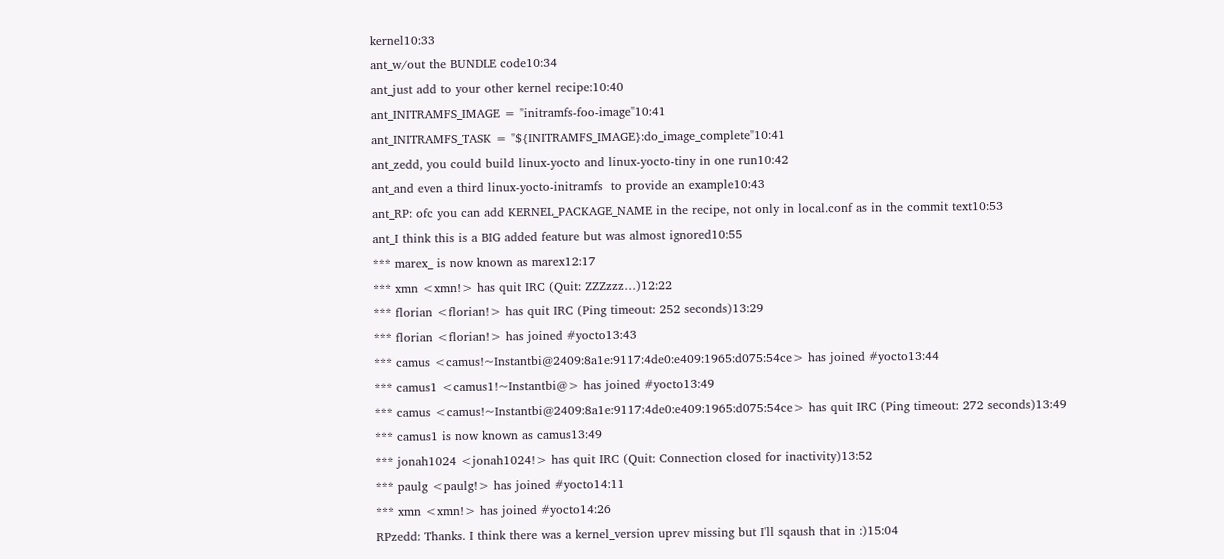kernel10:33
ant_w/out the BUNDLE code10:34
ant_just add to your other kernel recipe:10:40
ant_INITRAMFS_IMAGE = "initramfs-foo-image"10:41
ant_INITRAMFS_TASK = "${INITRAMFS_IMAGE}:do_image_complete"10:41
ant_zedd, you could build linux-yocto and linux-yocto-tiny in one run10:42
ant_and even a third linux-yocto-initramfs  to provide an example10:43
ant_RP: ofc you can add KERNEL_PACKAGE_NAME in the recipe, not only in local.conf as in the commit text10:53
ant_I think this is a BIG added feature but was almost ignored10:55
*** marex_ is now known as marex12:17
*** xmn <xmn!> has quit IRC (Quit: ZZZzzz…)12:22
*** florian <florian!> has quit IRC (Ping timeout: 252 seconds)13:29
*** florian <florian!> has joined #yocto13:43
*** camus <camus!~Instantbi@2409:8a1e:9117:4de0:e409:1965:d075:54ce> has joined #yocto13:44
*** camus1 <camus1!~Instantbi@> has joined #yocto13:49
*** camus <camus!~Instantbi@2409:8a1e:9117:4de0:e409:1965:d075:54ce> has quit IRC (Ping timeout: 272 seconds)13:49
*** camus1 is now known as camus13:49
*** jonah1024 <jonah1024!> has quit IRC (Quit: Connection closed for inactivity)13:52
*** paulg <paulg!> has joined #yocto14:11
*** xmn <xmn!> has joined #yocto14:26
RPzedd: Thanks. I think there was a kernel_version uprev missing but I'll sqaush that in :)15:04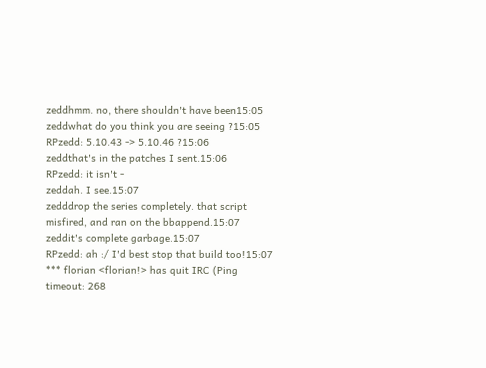zeddhmm. no, there shouldn't have been15:05
zeddwhat do you think you are seeing ?15:05
RPzedd: 5.10.43 -> 5.10.46 ?15:06
zeddthat's in the patches I sent.15:06
RPzedd: it isn't -
zeddah. I see.15:07
zedddrop the series completely. that script misfired, and ran on the bbappend.15:07
zeddit's complete garbage.15:07
RPzedd: ah :/ I'd best stop that build too!15:07
*** florian <florian!> has quit IRC (Ping timeout: 268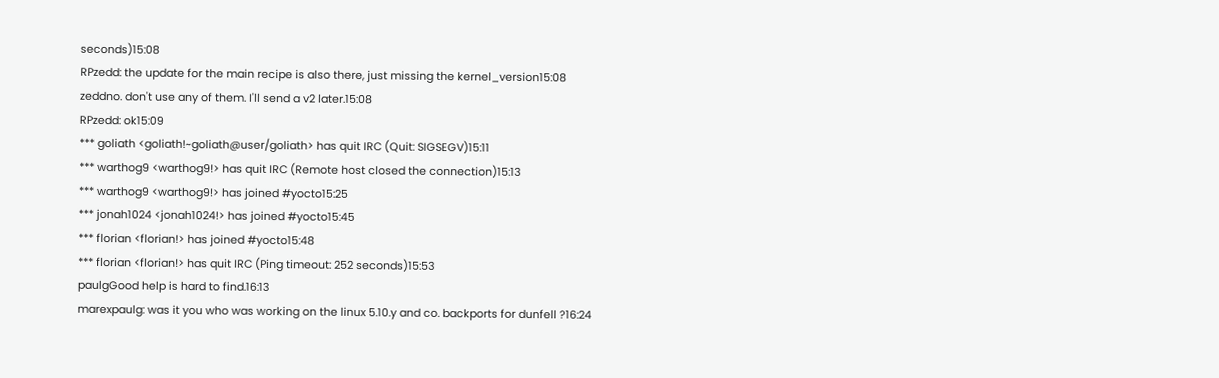seconds)15:08
RPzedd: the update for the main recipe is also there, just missing the kernel_version15:08
zeddno. don't use any of them. I'll send a v2 later.15:08
RPzedd: ok15:09
*** goliath <goliath!~goliath@user/goliath> has quit IRC (Quit: SIGSEGV)15:11
*** warthog9 <warthog9!> has quit IRC (Remote host closed the connection)15:13
*** warthog9 <warthog9!> has joined #yocto15:25
*** jonah1024 <jonah1024!> has joined #yocto15:45
*** florian <florian!> has joined #yocto15:48
*** florian <florian!> has quit IRC (Ping timeout: 252 seconds)15:53
paulgGood help is hard to find.16:13
marexpaulg: was it you who was working on the linux 5.10.y and co. backports for dunfell ?16:24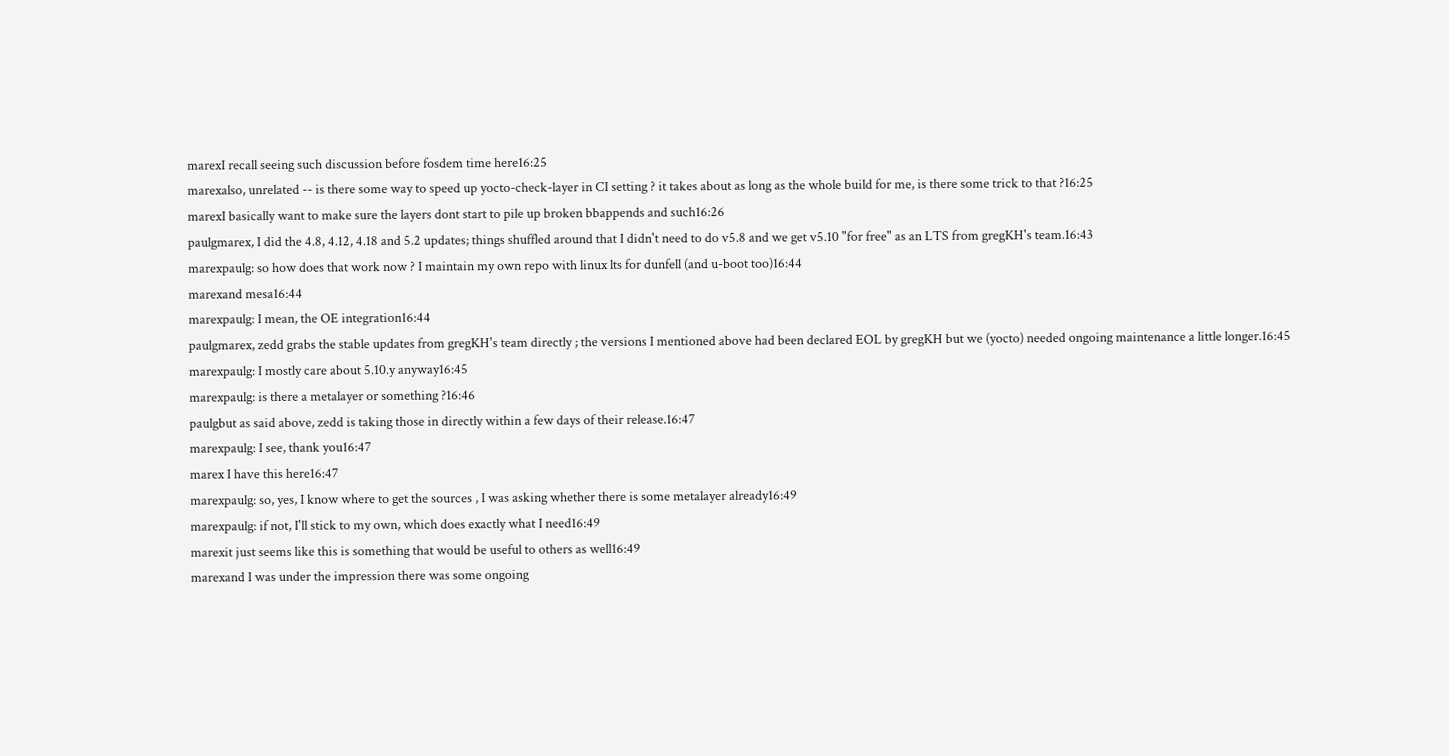marexI recall seeing such discussion before fosdem time here16:25
marexalso, unrelated -- is there some way to speed up yocto-check-layer in CI setting ? it takes about as long as the whole build for me, is there some trick to that ?16:25
marexI basically want to make sure the layers dont start to pile up broken bbappends and such16:26
paulgmarex, I did the 4.8, 4.12, 4.18 and 5.2 updates; things shuffled around that I didn't need to do v5.8 and we get v5.10 "for free" as an LTS from gregKH's team.16:43
marexpaulg: so how does that work now ? I maintain my own repo with linux lts for dunfell (and u-boot too)16:44
marexand mesa16:44
marexpaulg: I mean, the OE integration16:44
paulgmarex, zedd grabs the stable updates from gregKH's team directly ; the versions I mentioned above had been declared EOL by gregKH but we (yocto) needed ongoing maintenance a little longer.16:45
marexpaulg: I mostly care about 5.10.y anyway16:45
marexpaulg: is there a metalayer or something ?16:46
paulgbut as said above, zedd is taking those in directly within a few days of their release.16:47
marexpaulg: I see, thank you16:47
marex I have this here16:47
marexpaulg: so, yes, I know where to get the sources , I was asking whether there is some metalayer already16:49
marexpaulg: if not, I'll stick to my own, which does exactly what I need16:49
marexit just seems like this is something that would be useful to others as well16:49
marexand I was under the impression there was some ongoing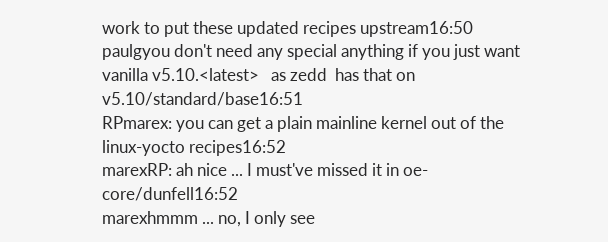work to put these updated recipes upstream16:50
paulgyou don't need any special anything if you just want vanilla v5.10.<latest>   as zedd  has that on v5.10/standard/base16:51
RPmarex: you can get a plain mainline kernel out of the linux-yocto recipes16:52
marexRP: ah nice ... I must've missed it in oe-core/dunfell16:52
marexhmmm ... no, I only see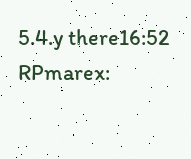5.4.y there16:52
RPmarex: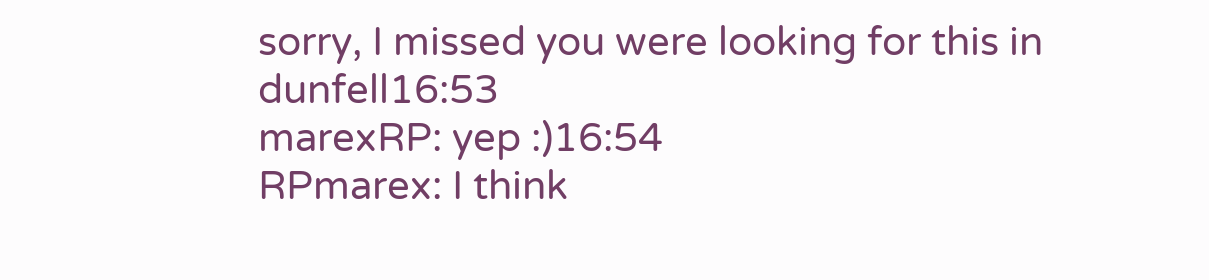sorry, I missed you were looking for this in dunfell16:53
marexRP: yep :)16:54
RPmarex: I think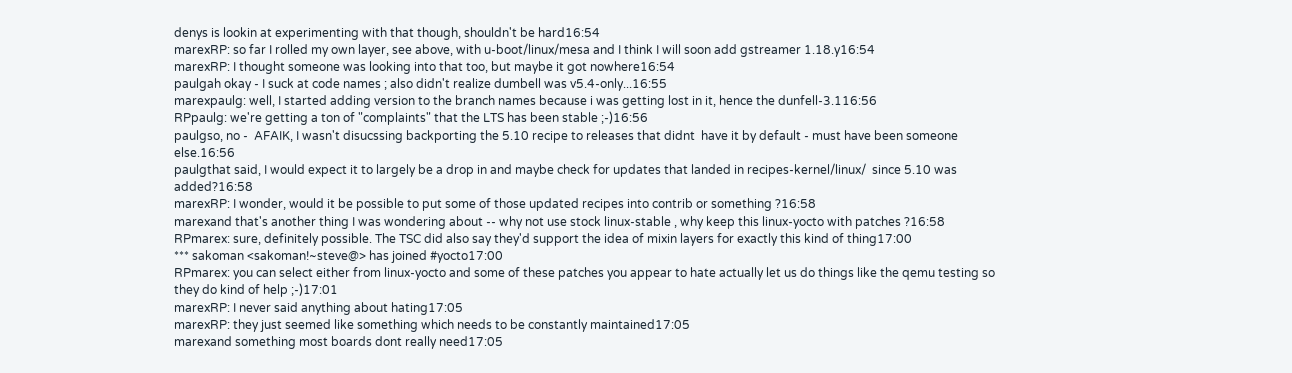denys is lookin at experimenting with that though, shouldn't be hard16:54
marexRP: so far I rolled my own layer, see above, with u-boot/linux/mesa and I think I will soon add gstreamer 1.18.y16:54
marexRP: I thought someone was looking into that too, but maybe it got nowhere16:54
paulgah okay - I suck at code names ; also didn't realize dumbell was v5.4-only...16:55
marexpaulg: well, I started adding version to the branch names because i was getting lost in it, hence the dunfell-3.116:56
RPpaulg: we're getting a ton of "complaints" that the LTS has been stable ;-)16:56
paulgso, no -  AFAIK, I wasn't disucssing backporting the 5.10 recipe to releases that didnt  have it by default - must have been someone else.16:56
paulgthat said, I would expect it to largely be a drop in and maybe check for updates that landed in recipes-kernel/linux/  since 5.10 was added?16:58
marexRP: I wonder, would it be possible to put some of those updated recipes into contrib or something ?16:58
marexand that's another thing I was wondering about -- why not use stock linux-stable , why keep this linux-yocto with patches ?16:58
RPmarex: sure, definitely possible. The TSC did also say they'd support the idea of mixin layers for exactly this kind of thing17:00
*** sakoman <sakoman!~steve@> has joined #yocto17:00
RPmarex: you can select either from linux-yocto and some of these patches you appear to hate actually let us do things like the qemu testing so they do kind of help ;-)17:01
marexRP: I never said anything about hating17:05
marexRP: they just seemed like something which needs to be constantly maintained17:05
marexand something most boards dont really need17:05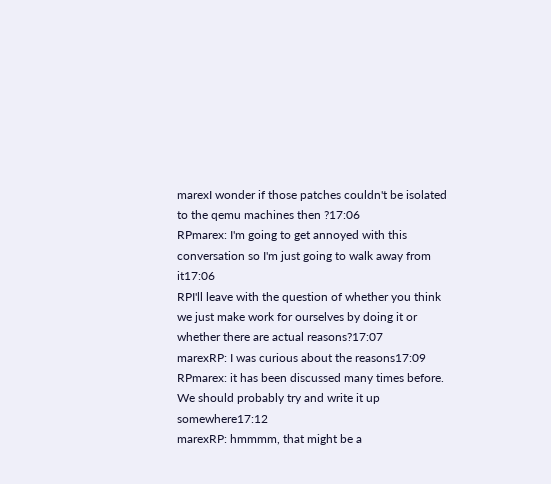marexI wonder if those patches couldn't be isolated to the qemu machines then ?17:06
RPmarex: I'm going to get annoyed with this conversation so I'm just going to walk away from it17:06
RPI'll leave with the question of whether you think we just make work for ourselves by doing it or whether there are actual reasons?17:07
marexRP: I was curious about the reasons17:09
RPmarex: it has been discussed many times before. We should probably try and write it up somewhere17:12
marexRP: hmmmm, that might be a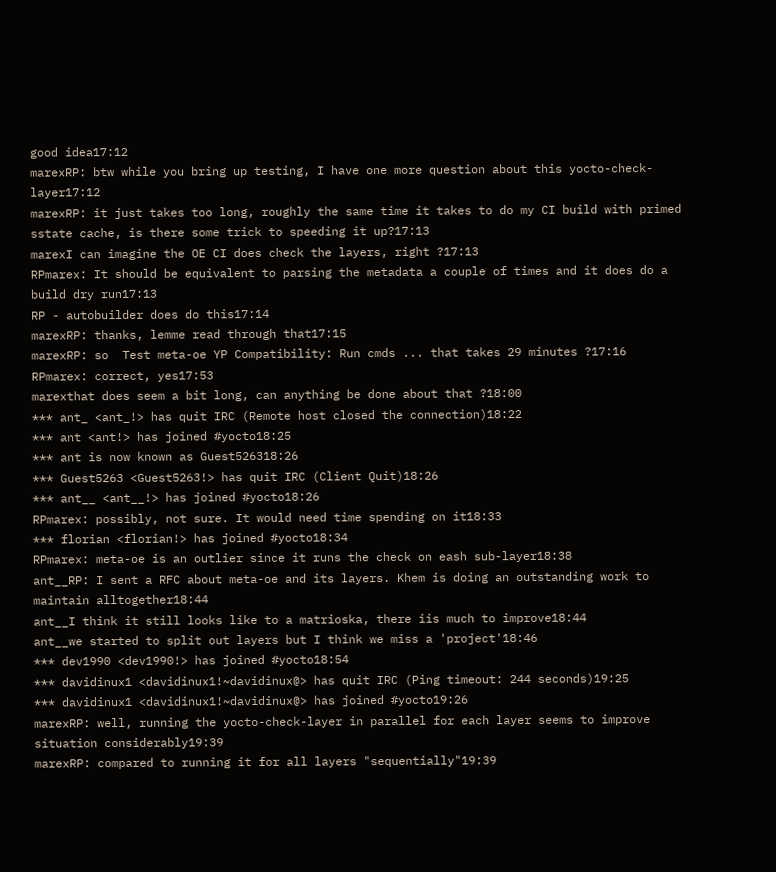good idea17:12
marexRP: btw while you bring up testing, I have one more question about this yocto-check-layer17:12
marexRP: it just takes too long, roughly the same time it takes to do my CI build with primed sstate cache, is there some trick to speeding it up?17:13
marexI can imagine the OE CI does check the layers, right ?17:13
RPmarex: It should be equivalent to parsing the metadata a couple of times and it does do a build dry run17:13
RP - autobuilder does do this17:14
marexRP: thanks, lemme read through that17:15
marexRP: so  Test meta-oe YP Compatibility: Run cmds ... that takes 29 minutes ?17:16
RPmarex: correct, yes17:53
marexthat does seem a bit long, can anything be done about that ?18:00
*** ant_ <ant_!> has quit IRC (Remote host closed the connection)18:22
*** ant <ant!> has joined #yocto18:25
*** ant is now known as Guest526318:26
*** Guest5263 <Guest5263!> has quit IRC (Client Quit)18:26
*** ant__ <ant__!> has joined #yocto18:26
RPmarex: possibly, not sure. It would need time spending on it18:33
*** florian <florian!> has joined #yocto18:34
RPmarex: meta-oe is an outlier since it runs the check on eash sub-layer18:38
ant__RP: I sent a RFC about meta-oe and its layers. Khem is doing an outstanding work to maintain alltogether18:44
ant__I think it still looks like to a matrioska, there iis much to improve18:44
ant__we started to split out layers but I think we miss a 'project'18:46
*** dev1990 <dev1990!> has joined #yocto18:54
*** davidinux1 <davidinux1!~davidinux@> has quit IRC (Ping timeout: 244 seconds)19:25
*** davidinux1 <davidinux1!~davidinux@> has joined #yocto19:26
marexRP: well, running the yocto-check-layer in parallel for each layer seems to improve situation considerably19:39
marexRP: compared to running it for all layers "sequentially"19:39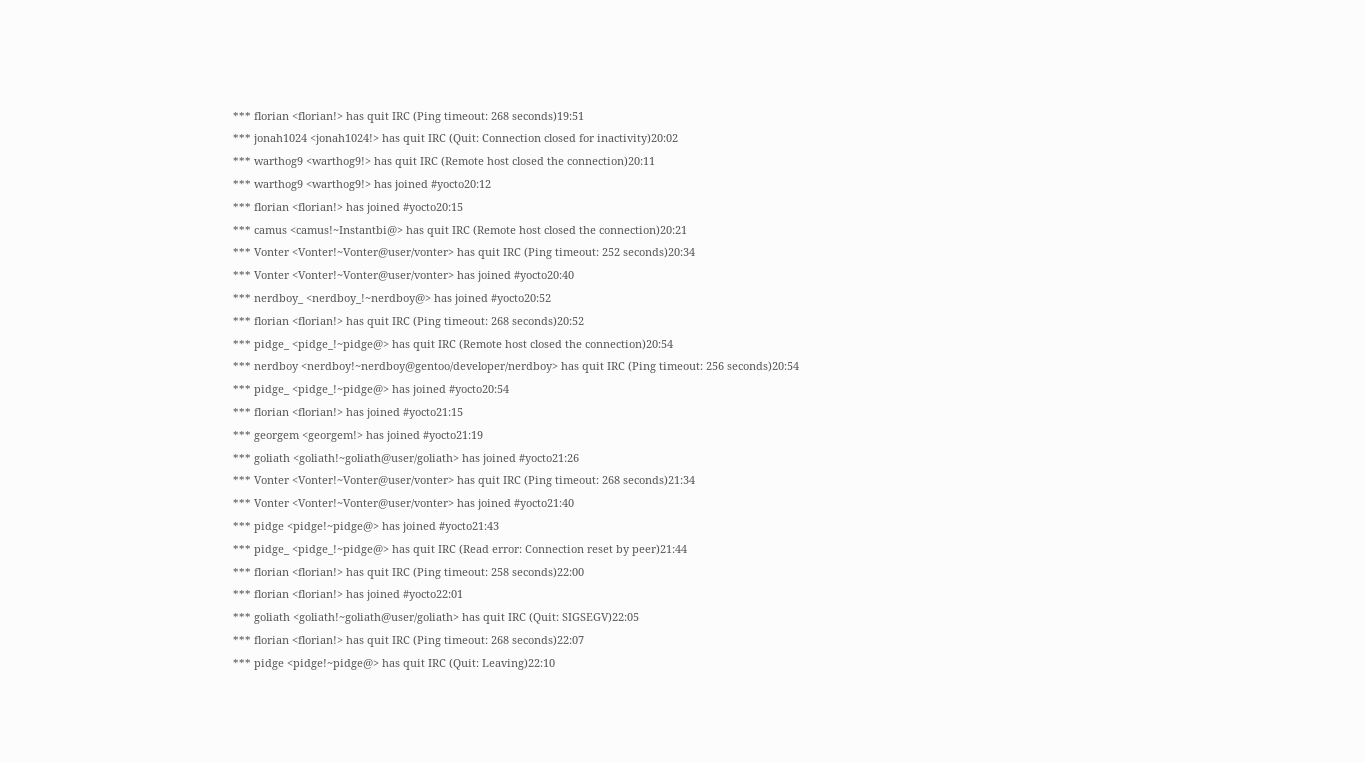*** florian <florian!> has quit IRC (Ping timeout: 268 seconds)19:51
*** jonah1024 <jonah1024!> has quit IRC (Quit: Connection closed for inactivity)20:02
*** warthog9 <warthog9!> has quit IRC (Remote host closed the connection)20:11
*** warthog9 <warthog9!> has joined #yocto20:12
*** florian <florian!> has joined #yocto20:15
*** camus <camus!~Instantbi@> has quit IRC (Remote host closed the connection)20:21
*** Vonter <Vonter!~Vonter@user/vonter> has quit IRC (Ping timeout: 252 seconds)20:34
*** Vonter <Vonter!~Vonter@user/vonter> has joined #yocto20:40
*** nerdboy_ <nerdboy_!~nerdboy@> has joined #yocto20:52
*** florian <florian!> has quit IRC (Ping timeout: 268 seconds)20:52
*** pidge_ <pidge_!~pidge@> has quit IRC (Remote host closed the connection)20:54
*** nerdboy <nerdboy!~nerdboy@gentoo/developer/nerdboy> has quit IRC (Ping timeout: 256 seconds)20:54
*** pidge_ <pidge_!~pidge@> has joined #yocto20:54
*** florian <florian!> has joined #yocto21:15
*** georgem <georgem!> has joined #yocto21:19
*** goliath <goliath!~goliath@user/goliath> has joined #yocto21:26
*** Vonter <Vonter!~Vonter@user/vonter> has quit IRC (Ping timeout: 268 seconds)21:34
*** Vonter <Vonter!~Vonter@user/vonter> has joined #yocto21:40
*** pidge <pidge!~pidge@> has joined #yocto21:43
*** pidge_ <pidge_!~pidge@> has quit IRC (Read error: Connection reset by peer)21:44
*** florian <florian!> has quit IRC (Ping timeout: 258 seconds)22:00
*** florian <florian!> has joined #yocto22:01
*** goliath <goliath!~goliath@user/goliath> has quit IRC (Quit: SIGSEGV)22:05
*** florian <florian!> has quit IRC (Ping timeout: 268 seconds)22:07
*** pidge <pidge!~pidge@> has quit IRC (Quit: Leaving)22:10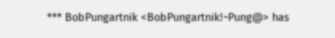*** BobPungartnik <BobPungartnik!~Pung@> has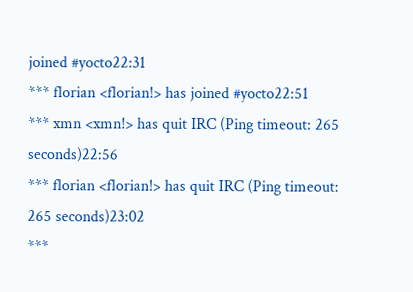joined #yocto22:31
*** florian <florian!> has joined #yocto22:51
*** xmn <xmn!> has quit IRC (Ping timeout: 265 seconds)22:56
*** florian <florian!> has quit IRC (Ping timeout: 265 seconds)23:02
***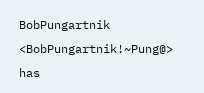BobPungartnik <BobPungartnik!~Pung@> has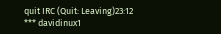quit IRC (Quit: Leaving)23:12
*** davidinux1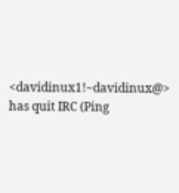<davidinux1!~davidinux@> has quit IRC (Ping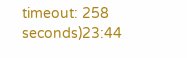timeout: 258 seconds)23:44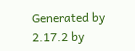Generated by 2.17.2 by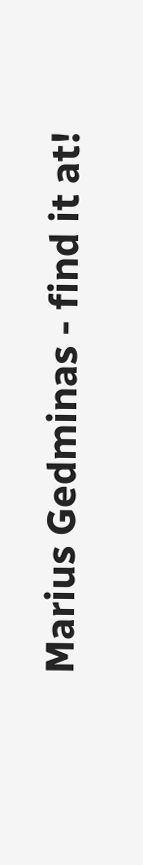Marius Gedminas - find it at!